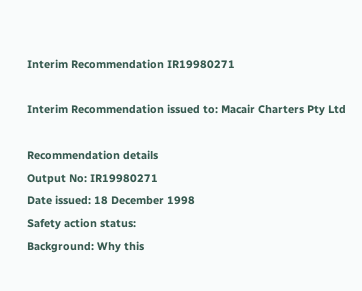Interim Recommendation IR19980271

Interim Recommendation issued to: Macair Charters Pty Ltd

Recommendation details
Output No: IR19980271
Date issued: 18 December 1998
Safety action status:
Background: Why this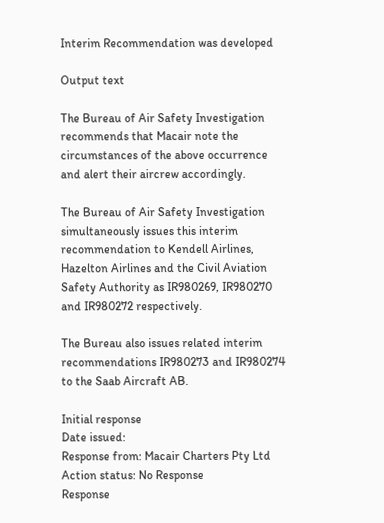Interim Recommendation was developed

Output text

The Bureau of Air Safety Investigation recommends that Macair note the circumstances of the above occurrence and alert their aircrew accordingly.

The Bureau of Air Safety Investigation simultaneously issues this interim recommendation to Kendell Airlines, Hazelton Airlines and the Civil Aviation Safety Authority as IR980269, IR980270 and IR980272 respectively.

The Bureau also issues related interim recommendations IR980273 and IR980274 to the Saab Aircraft AB.

Initial response
Date issued:
Response from: Macair Charters Pty Ltd
Action status: No Response
Response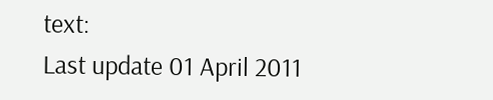text:
Last update 01 April 2011